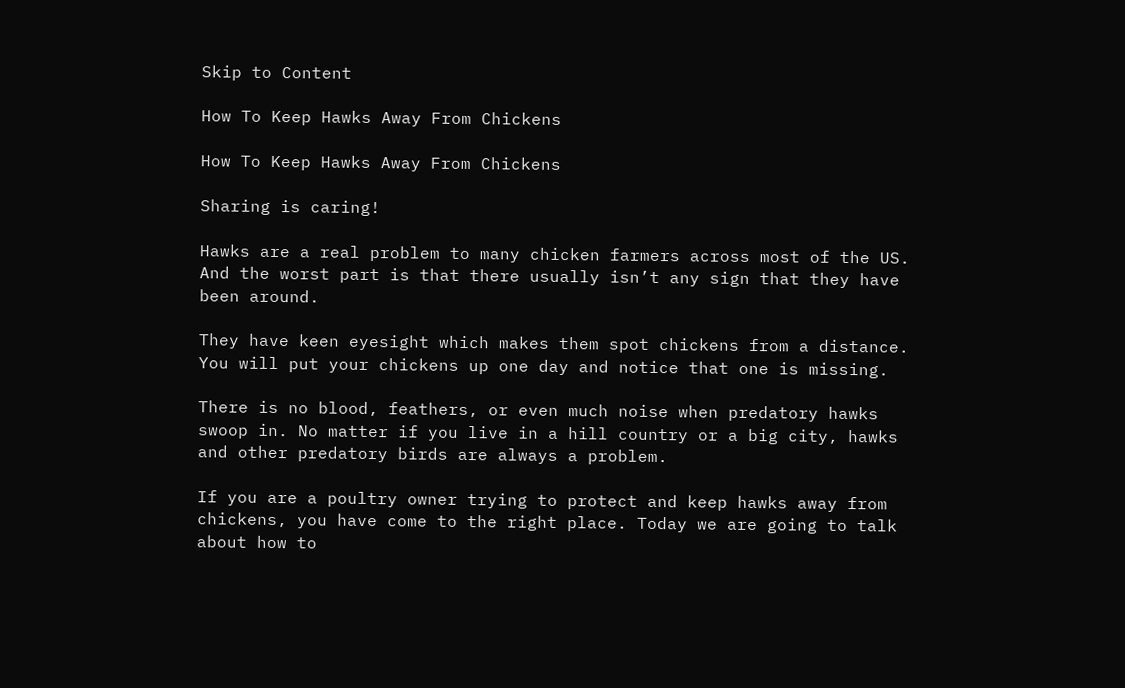Skip to Content

How To Keep Hawks Away From Chickens

How To Keep Hawks Away From Chickens

Sharing is caring!

Hawks are a real problem to many chicken farmers across most of the US. And the worst part is that there usually isn’t any sign that they have been around.

They have keen eyesight which makes them spot chickens from a distance. You will put your chickens up one day and notice that one is missing.

There is no blood, feathers, or even much noise when predatory hawks swoop in. No matter if you live in a hill country or a big city, hawks and other predatory birds are always a problem.

If you are a poultry owner trying to protect and keep hawks away from chickens, you have come to the right place. Today we are going to talk about how to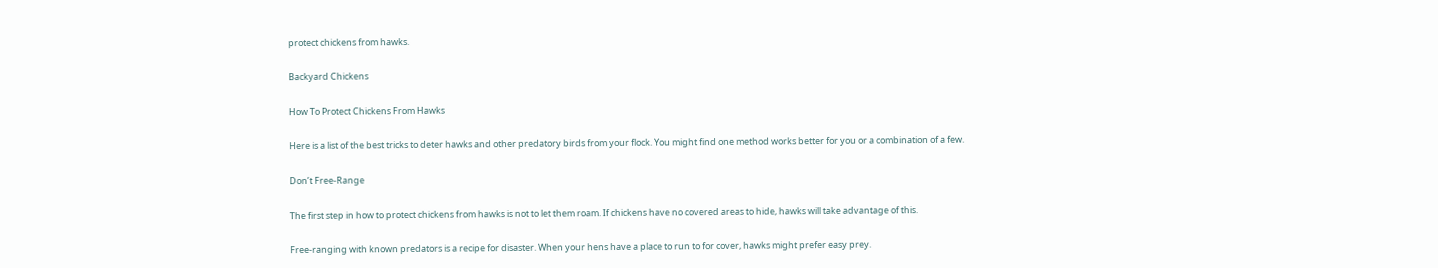protect chickens from hawks.

Backyard Chickens

How To Protect Chickens From Hawks

Here is a list of the best tricks to deter hawks and other predatory birds from your flock. You might find one method works better for you or a combination of a few.

Don’t Free-Range

The first step in how to protect chickens from hawks is not to let them roam. If chickens have no covered areas to hide, hawks will take advantage of this.

Free-ranging with known predators is a recipe for disaster. When your hens have a place to run to for cover, hawks might prefer easy prey.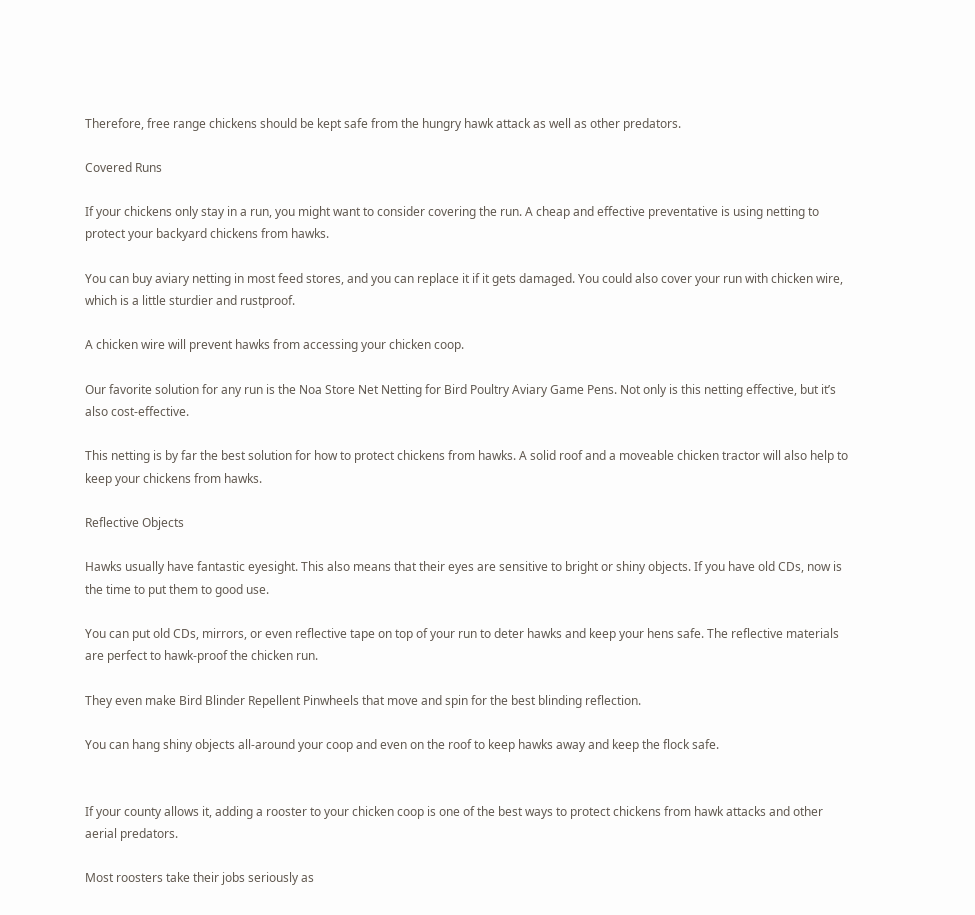Therefore, free range chickens should be kept safe from the hungry hawk attack as well as other predators.

Covered Runs

If your chickens only stay in a run, you might want to consider covering the run. A cheap and effective preventative is using netting to protect your backyard chickens from hawks.

You can buy aviary netting in most feed stores, and you can replace it if it gets damaged. You could also cover your run with chicken wire, which is a little sturdier and rustproof.

A chicken wire will prevent hawks from accessing your chicken coop.

Our favorite solution for any run is the Noa Store Net Netting for Bird Poultry Aviary Game Pens. Not only is this netting effective, but it’s also cost-effective.

This netting is by far the best solution for how to protect chickens from hawks. A solid roof and a moveable chicken tractor will also help to keep your chickens from hawks.

Reflective Objects

Hawks usually have fantastic eyesight. This also means that their eyes are sensitive to bright or shiny objects. If you have old CDs, now is the time to put them to good use.

You can put old CDs, mirrors, or even reflective tape on top of your run to deter hawks and keep your hens safe. The reflective materials are perfect to hawk-proof the chicken run.

They even make Bird Blinder Repellent Pinwheels that move and spin for the best blinding reflection.

You can hang shiny objects all-around your coop and even on the roof to keep hawks away and keep the flock safe.


If your county allows it, adding a rooster to your chicken coop is one of the best ways to protect chickens from hawk attacks and other aerial predators.

Most roosters take their jobs seriously as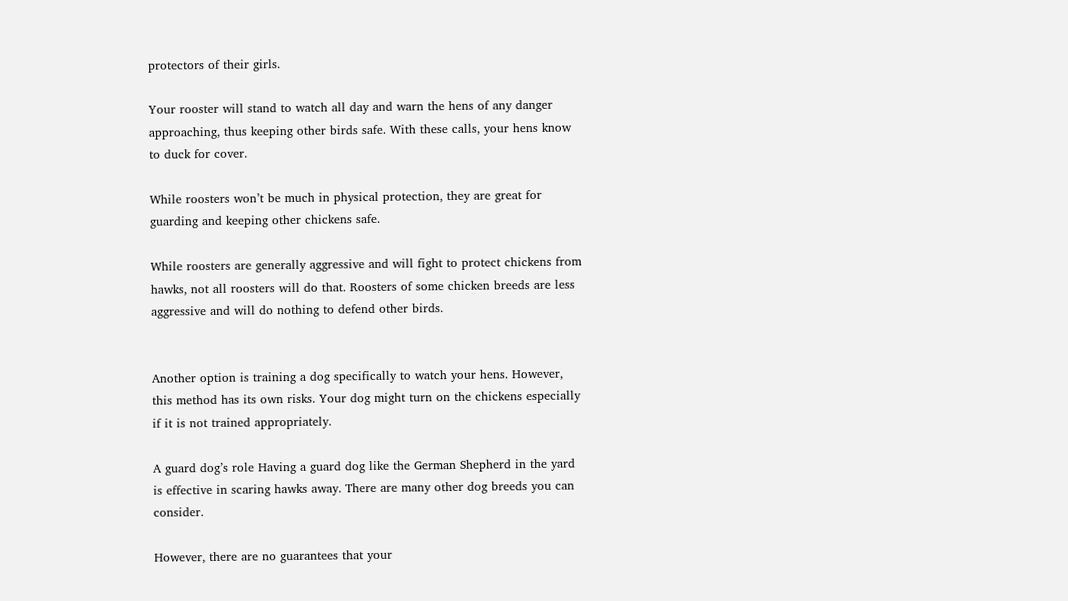protectors of their girls.

Your rooster will stand to watch all day and warn the hens of any danger approaching, thus keeping other birds safe. With these calls, your hens know to duck for cover.

While roosters won’t be much in physical protection, they are great for guarding and keeping other chickens safe.

While roosters are generally aggressive and will fight to protect chickens from hawks, not all roosters will do that. Roosters of some chicken breeds are less aggressive and will do nothing to defend other birds.


Another option is training a dog specifically to watch your hens. However, this method has its own risks. Your dog might turn on the chickens especially if it is not trained appropriately.

A guard dog’s role Having a guard dog like the German Shepherd in the yard is effective in scaring hawks away. There are many other dog breeds you can consider.

However, there are no guarantees that your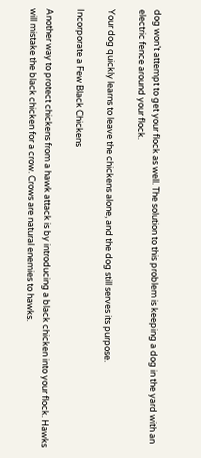dog won’t attempt to get your flock as well. The solution to this problem is keeping a dog in the yard with an electric fence around your flock.

Your dog quickly learns to leave the chickens alone, and the dog still serves its purpose.

Incorporate a Few Black Chickens

Another way to protect chickens from a hawk attack is by introducing a black chicken into your flock. Hawks will mistake the black chicken for a crow. Crows are natural enemies to hawks.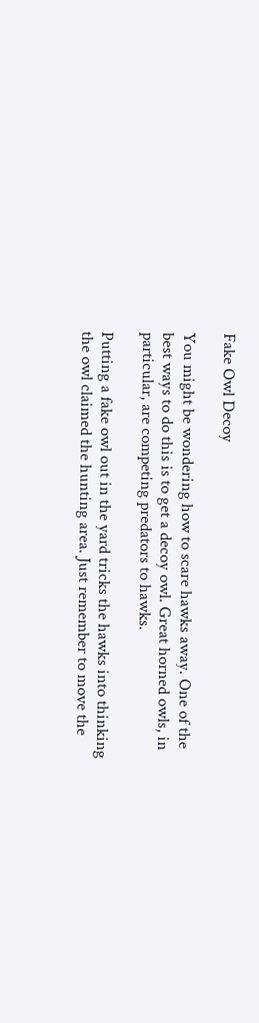Fake Owl Decoy

You might be wondering how to scare hawks away. One of the best ways to do this is to get a decoy owl. Great horned owls, in particular, are competing predators to hawks.

Putting a fake owl out in the yard tricks the hawks into thinking the owl claimed the hunting area. Just remember to move the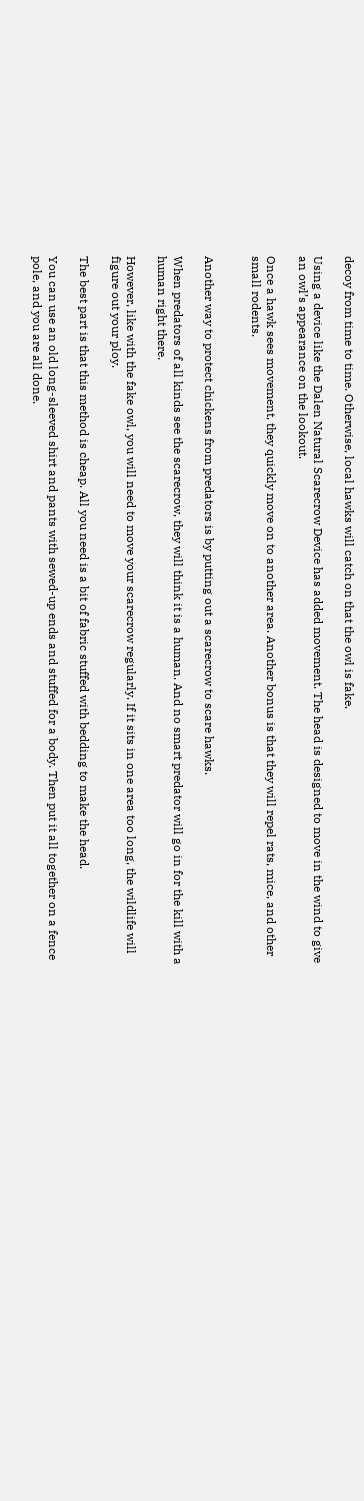decoy from time to time. Otherwise, local hawks will catch on that the owl is fake.

Using a device like the Dalen Natural Scarecrow Device has added movement. The head is designed to move in the wind to give an owl’s appearance on the lookout.

Once a hawk sees movement, they quickly move on to another area. Another bonus is that they will repel rats, mice, and other small rodents.


Another way to protect chickens from predators is by putting out a scarecrow to scare hawks.

When predators of all kinds see the scarecrow, they will think it is a human. And no smart predator will go in for the kill with a human right there.

However, like with the fake owl, you will need to move your scarecrow regularly. If it sits in one area too long, the wildlife will figure out your ploy.

The best part is that this method is cheap. All you need is a bit of fabric stuffed with bedding to make the head.

You can use an old long-sleeved shirt and pants with sewed-up ends and stuffed for a body. Then put it all together on a fence pole, and you are all done.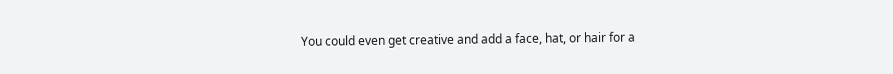You could even get creative and add a face, hat, or hair for a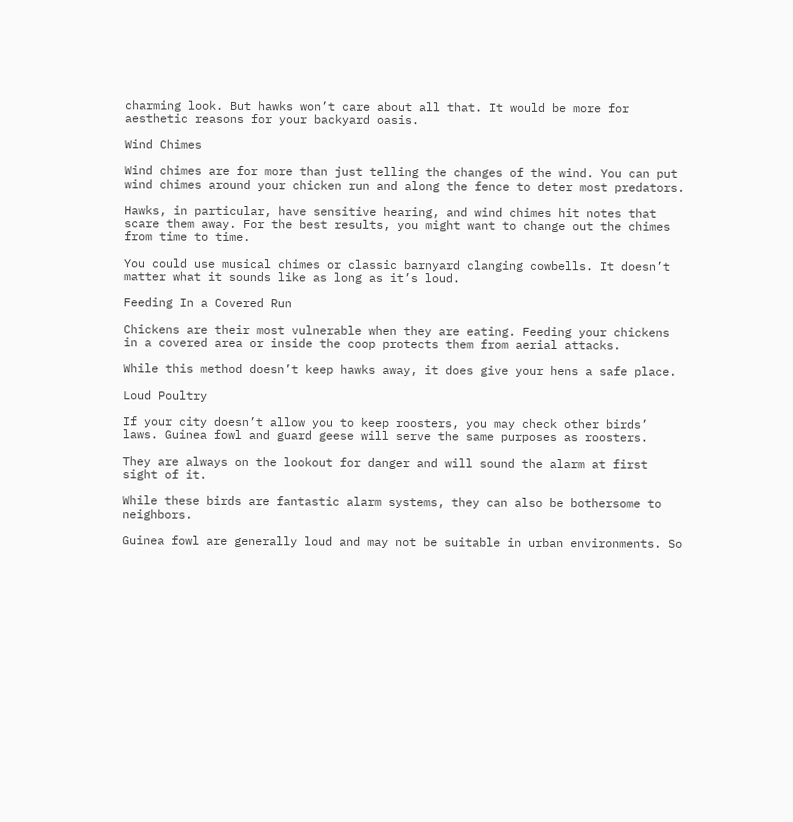charming look. But hawks won’t care about all that. It would be more for aesthetic reasons for your backyard oasis.

Wind Chimes

Wind chimes are for more than just telling the changes of the wind. You can put wind chimes around your chicken run and along the fence to deter most predators.

Hawks, in particular, have sensitive hearing, and wind chimes hit notes that scare them away. For the best results, you might want to change out the chimes from time to time.

You could use musical chimes or classic barnyard clanging cowbells. It doesn’t matter what it sounds like as long as it’s loud.

Feeding In a Covered Run

Chickens are their most vulnerable when they are eating. Feeding your chickens in a covered area or inside the coop protects them from aerial attacks.

While this method doesn’t keep hawks away, it does give your hens a safe place.

Loud Poultry

If your city doesn’t allow you to keep roosters, you may check other birds’ laws. Guinea fowl and guard geese will serve the same purposes as roosters.

They are always on the lookout for danger and will sound the alarm at first sight of it.

While these birds are fantastic alarm systems, they can also be bothersome to neighbors.

Guinea fowl are generally loud and may not be suitable in urban environments. So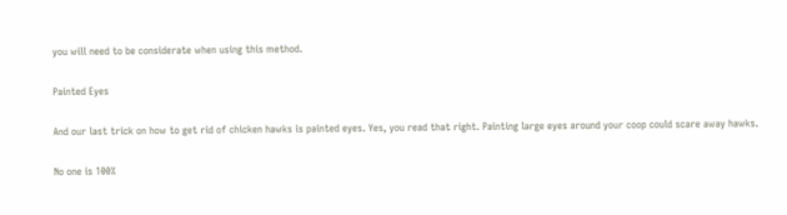you will need to be considerate when using this method.

Painted Eyes

And our last trick on how to get rid of chicken hawks is painted eyes. Yes, you read that right. Painting large eyes around your coop could scare away hawks.

No one is 100%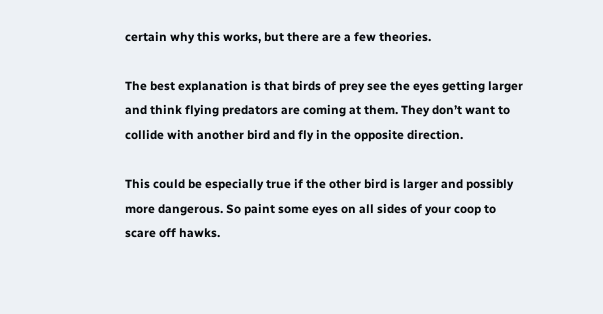certain why this works, but there are a few theories.

The best explanation is that birds of prey see the eyes getting larger and think flying predators are coming at them. They don’t want to collide with another bird and fly in the opposite direction.

This could be especially true if the other bird is larger and possibly more dangerous. So paint some eyes on all sides of your coop to scare off hawks.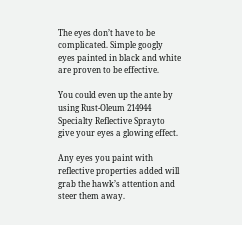The eyes don’t have to be complicated. Simple googly eyes painted in black and white are proven to be effective.

You could even up the ante by using Rust-Oleum 214944 Specialty Reflective Sprayto give your eyes a glowing effect.

Any eyes you paint with reflective properties added will grab the hawk’s attention and steer them away.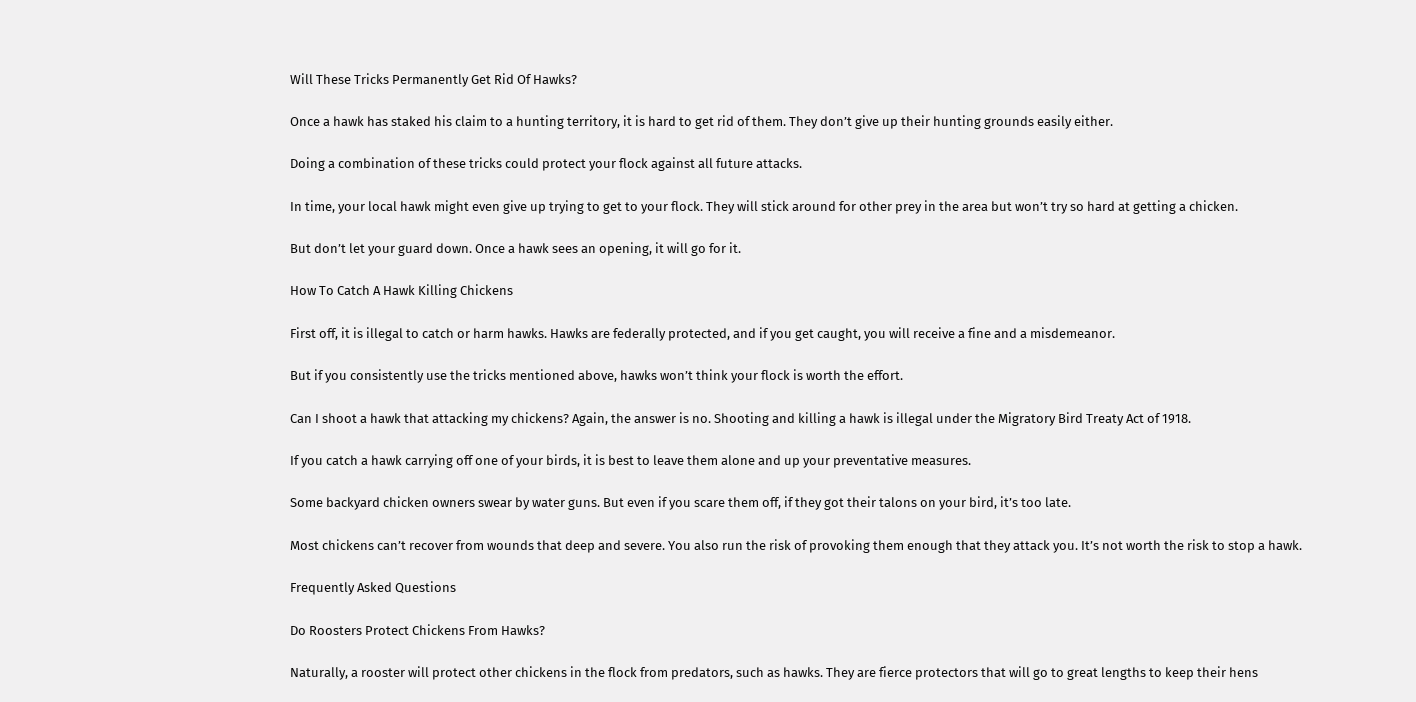Will These Tricks Permanently Get Rid Of Hawks?

Once a hawk has staked his claim to a hunting territory, it is hard to get rid of them. They don’t give up their hunting grounds easily either.

Doing a combination of these tricks could protect your flock against all future attacks.

In time, your local hawk might even give up trying to get to your flock. They will stick around for other prey in the area but won’t try so hard at getting a chicken.

But don’t let your guard down. Once a hawk sees an opening, it will go for it.

How To Catch A Hawk Killing Chickens

First off, it is illegal to catch or harm hawks. Hawks are federally protected, and if you get caught, you will receive a fine and a misdemeanor.

But if you consistently use the tricks mentioned above, hawks won’t think your flock is worth the effort.

Can I shoot a hawk that attacking my chickens? Again, the answer is no. Shooting and killing a hawk is illegal under the Migratory Bird Treaty Act of 1918.

If you catch a hawk carrying off one of your birds, it is best to leave them alone and up your preventative measures.

Some backyard chicken owners swear by water guns. But even if you scare them off, if they got their talons on your bird, it’s too late.

Most chickens can’t recover from wounds that deep and severe. You also run the risk of provoking them enough that they attack you. It’s not worth the risk to stop a hawk.

Frequently Asked Questions

Do Roosters Protect Chickens From Hawks?

Naturally, a rooster will protect other chickens in the flock from predators, such as hawks. They are fierce protectors that will go to great lengths to keep their hens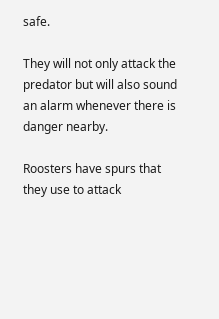safe.

They will not only attack the predator but will also sound an alarm whenever there is danger nearby.

Roosters have spurs that they use to attack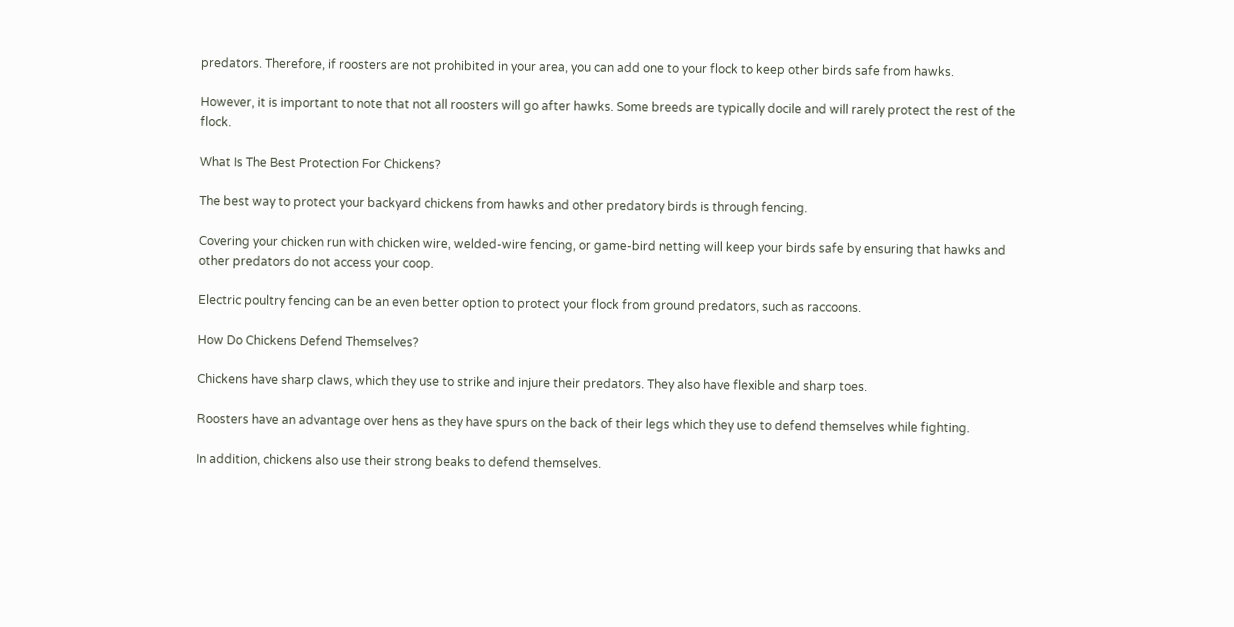predators. Therefore, if roosters are not prohibited in your area, you can add one to your flock to keep other birds safe from hawks.

However, it is important to note that not all roosters will go after hawks. Some breeds are typically docile and will rarely protect the rest of the flock.

What Is The Best Protection For Chickens?

The best way to protect your backyard chickens from hawks and other predatory birds is through fencing.

Covering your chicken run with chicken wire, welded-wire fencing, or game-bird netting will keep your birds safe by ensuring that hawks and other predators do not access your coop.

Electric poultry fencing can be an even better option to protect your flock from ground predators, such as raccoons.

How Do Chickens Defend Themselves?

Chickens have sharp claws, which they use to strike and injure their predators. They also have flexible and sharp toes.

Roosters have an advantage over hens as they have spurs on the back of their legs which they use to defend themselves while fighting.

In addition, chickens also use their strong beaks to defend themselves.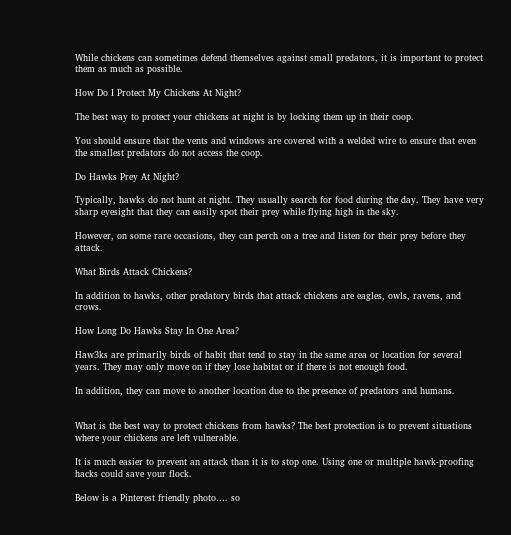While chickens can sometimes defend themselves against small predators, it is important to protect them as much as possible.

How Do I Protect My Chickens At Night?

The best way to protect your chickens at night is by locking them up in their coop.

You should ensure that the vents and windows are covered with a welded wire to ensure that even the smallest predators do not access the coop.

Do Hawks Prey At Night?

Typically, hawks do not hunt at night. They usually search for food during the day. They have very sharp eyesight that they can easily spot their prey while flying high in the sky.

However, on some rare occasions, they can perch on a tree and listen for their prey before they attack.

What Birds Attack Chickens?

In addition to hawks, other predatory birds that attack chickens are eagles, owls, ravens, and crows.

How Long Do Hawks Stay In One Area?

Haw3ks are primarily birds of habit that tend to stay in the same area or location for several years. They may only move on if they lose habitat or if there is not enough food.

In addition, they can move to another location due to the presence of predators and humans.


What is the best way to protect chickens from hawks? The best protection is to prevent situations where your chickens are left vulnerable.

It is much easier to prevent an attack than it is to stop one. Using one or multiple hawk-proofing hacks could save your flock.

Below is a Pinterest friendly photo…. so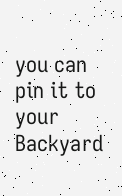you can pin it to your Backyard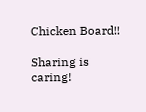Chicken Board!!

Sharing is caring!